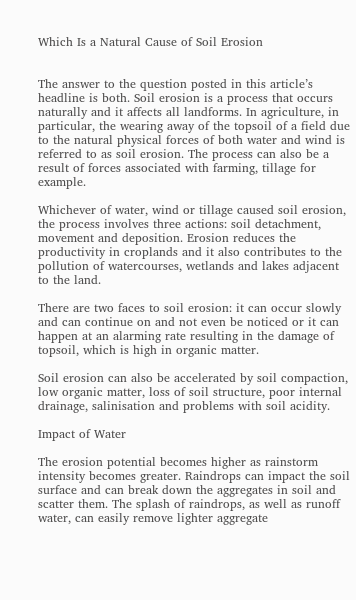Which Is a Natural Cause of Soil Erosion


The answer to the question posted in this article’s headline is both. Soil erosion is a process that occurs naturally and it affects all landforms. In agriculture, in particular, the wearing away of the topsoil of a field due to the natural physical forces of both water and wind is referred to as soil erosion. The process can also be a result of forces associated with farming, tillage for example.

Whichever of water, wind or tillage caused soil erosion, the process involves three actions: soil detachment, movement and deposition. Erosion reduces the productivity in croplands and it also contributes to the pollution of watercourses, wetlands and lakes adjacent to the land.

There are two faces to soil erosion: it can occur slowly and can continue on and not even be noticed or it can happen at an alarming rate resulting in the damage of topsoil, which is high in organic matter.

Soil erosion can also be accelerated by soil compaction, low organic matter, loss of soil structure, poor internal drainage, salinisation and problems with soil acidity.

Impact of Water

The erosion potential becomes higher as rainstorm intensity becomes greater. Raindrops can impact the soil surface and can break down the aggregates in soil and scatter them. The splash of raindrops, as well as runoff water, can easily remove lighter aggregate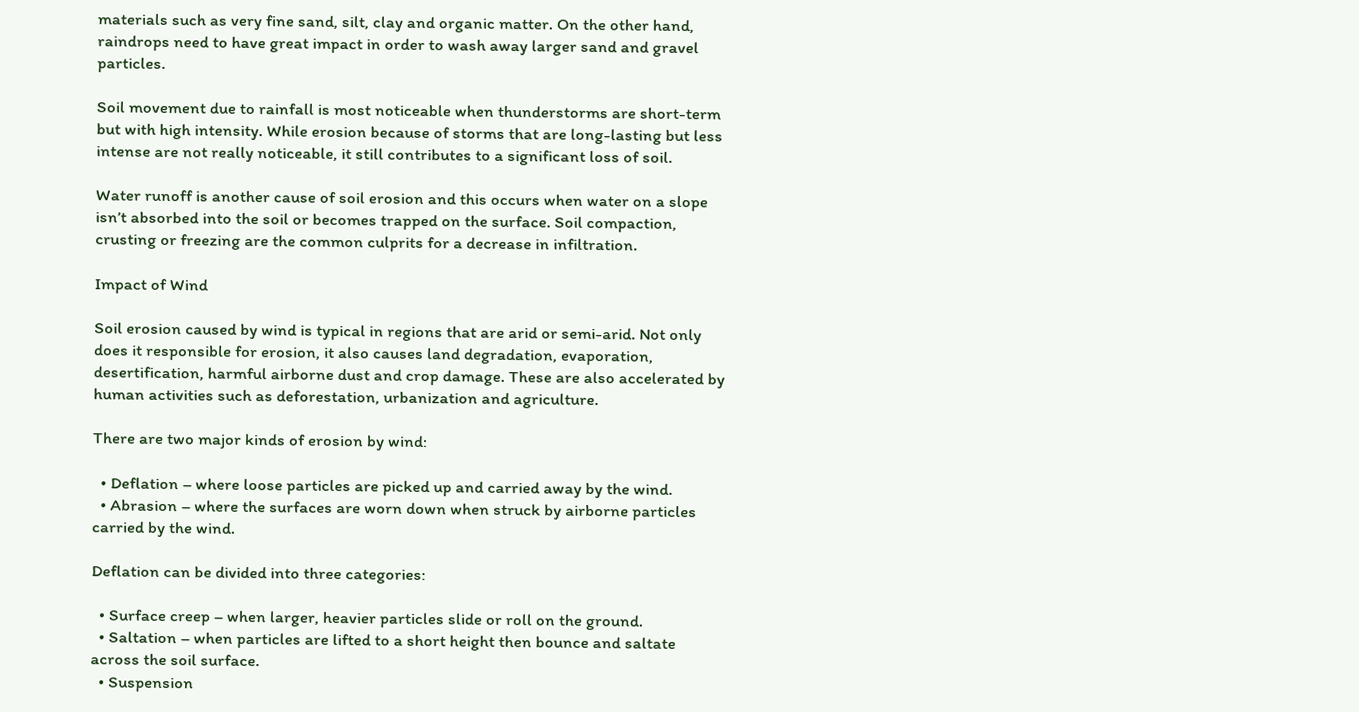materials such as very fine sand, silt, clay and organic matter. On the other hand, raindrops need to have great impact in order to wash away larger sand and gravel particles.

Soil movement due to rainfall is most noticeable when thunderstorms are short-term but with high intensity. While erosion because of storms that are long-lasting but less intense are not really noticeable, it still contributes to a significant loss of soil.

Water runoff is another cause of soil erosion and this occurs when water on a slope isn’t absorbed into the soil or becomes trapped on the surface. Soil compaction, crusting or freezing are the common culprits for a decrease in infiltration.

Impact of Wind

Soil erosion caused by wind is typical in regions that are arid or semi-arid. Not only does it responsible for erosion, it also causes land degradation, evaporation, desertification, harmful airborne dust and crop damage. These are also accelerated by human activities such as deforestation, urbanization and agriculture.

There are two major kinds of erosion by wind:

  • Deflation – where loose particles are picked up and carried away by the wind.
  • Abrasion – where the surfaces are worn down when struck by airborne particles carried by the wind.

Deflation can be divided into three categories:

  • Surface creep – when larger, heavier particles slide or roll on the ground.
  • Saltation – when particles are lifted to a short height then bounce and saltate across the soil surface.
  • Suspension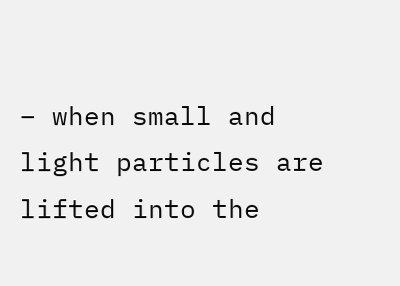– when small and light particles are lifted into the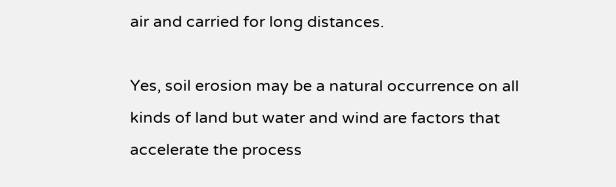air and carried for long distances.

Yes, soil erosion may be a natural occurrence on all kinds of land but water and wind are factors that accelerate the process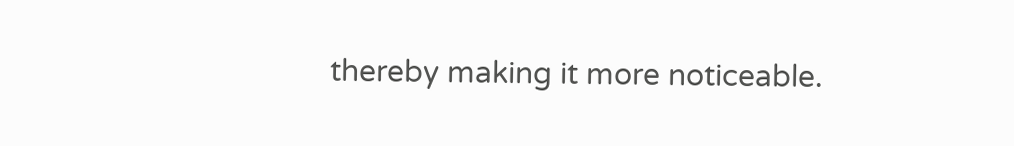thereby making it more noticeable.